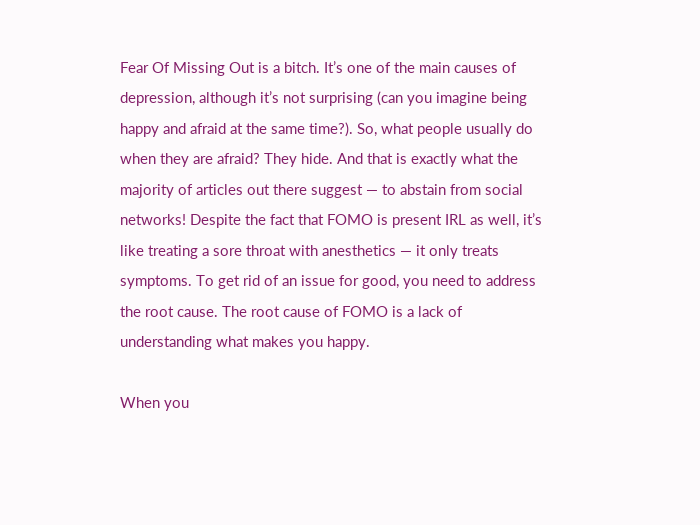Fear Of Missing Out is a bitch. It’s one of the main causes of depression, although it’s not surprising (can you imagine being happy and afraid at the same time?). So, what people usually do when they are afraid? They hide. And that is exactly what the majority of articles out there suggest — to abstain from social networks! Despite the fact that FOMO is present IRL as well, it’s like treating a sore throat with anesthetics — it only treats symptoms. To get rid of an issue for good, you need to address the root cause. The root cause of FOMO is a lack of understanding what makes you happy.

When you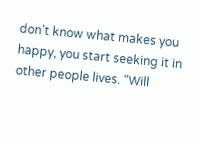don’t know what makes you happy, you start seeking it in other people lives. “Will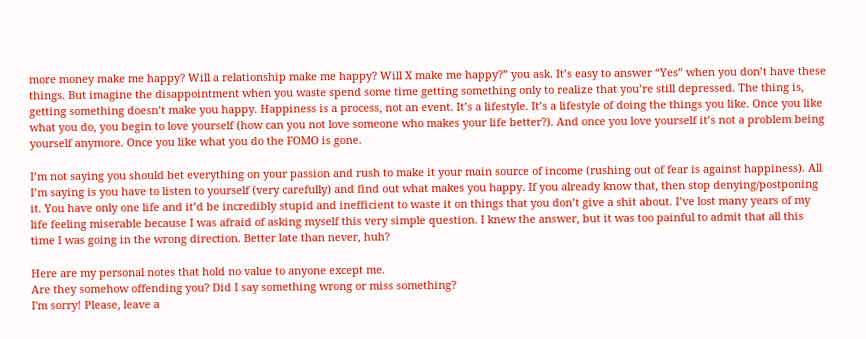more money make me happy? Will a relationship make me happy? Will X make me happy?” you ask. It’s easy to answer “Yes” when you don’t have these things. But imagine the disappointment when you waste spend some time getting something only to realize that you’re still depressed. The thing is, getting something doesn’t make you happy. Happiness is a process, not an event. It’s a lifestyle. It’s a lifestyle of doing the things you like. Once you like what you do, you begin to love yourself (how can you not love someone who makes your life better?). And once you love yourself it’s not a problem being yourself anymore. Once you like what you do the FOMO is gone.

I’m not saying you should bet everything on your passion and rush to make it your main source of income (rushing out of fear is against happiness). All I’m saying is you have to listen to yourself (very carefully) and find out what makes you happy. If you already know that, then stop denying/postponing it. You have only one life and it’d be incredibly stupid and inefficient to waste it on things that you don’t give a shit about. I’ve lost many years of my life feeling miserable because I was afraid of asking myself this very simple question. I knew the answer, but it was too painful to admit that all this time I was going in the wrong direction. Better late than never, huh?

Here are my personal notes that hold no value to anyone except me.
Are they somehow offending you? Did I say something wrong or miss something?
I'm sorry! Please, leave a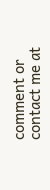comment or contact me at